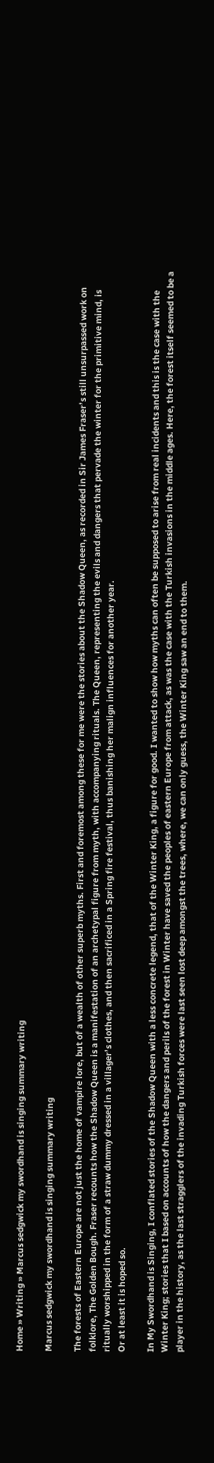Home » Writing » Marcus sedgwick my swordhand is singing summary writing

Marcus sedgwick my swordhand is singing summary writing

The forests of Eastern Europe are not just the home of vampire lore, but of a wealth of other superb myths. First and foremost among these for me were the stories about the Shadow Queen, as recorded in Sir James Fraser’s still unsurpassed work on folklore, The Golden Bough. Fraser recounts how the Shadow Queen is a manifestation of an archetypal figure from myth, with accompanying rituals. The Queen, representing the evils and dangers that pervade the winter for the primitive mind, is ritually worshipped in the form of a straw dummy dressed in a villager’s clothes, and then sacrificed in a Spring fire festival, thus banishing her malign influences for another year.
Or at least it is hoped so.

In My Swordhand is Singing, I conflated stories of the Shadow Queen with a less concrete legend, that of the Winter King, a figure for good. I wanted to show how myths can often be supposed to arise from real incidents and this is the case with the Winter King; stories that I based on accounts of how the dangers and perils of the forest in Winter have saved the peoples of eastern Europe from attack, as was the case with the Turkish invasions in the middle ages. Here, the forest itself seemed to be a player in the history, as the last stragglers of the invading Turkish forces were last seen lost deep amongst the trees, where, we can only guess, the Winter King saw an end to them.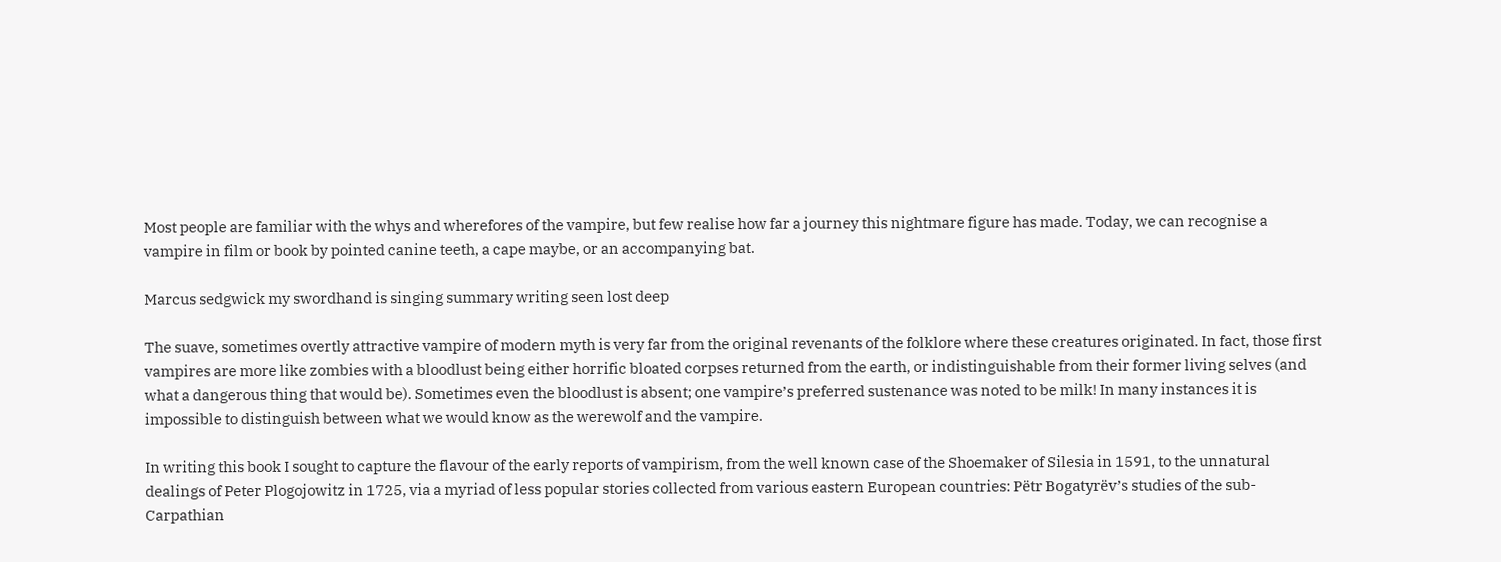Most people are familiar with the whys and wherefores of the vampire, but few realise how far a journey this nightmare figure has made. Today, we can recognise a vampire in film or book by pointed canine teeth, a cape maybe, or an accompanying bat.

Marcus sedgwick my swordhand is singing summary writing seen lost deep

The suave, sometimes overtly attractive vampire of modern myth is very far from the original revenants of the folklore where these creatures originated. In fact, those first vampires are more like zombies with a bloodlust being either horrific bloated corpses returned from the earth, or indistinguishable from their former living selves (and what a dangerous thing that would be). Sometimes even the bloodlust is absent; one vampire’s preferred sustenance was noted to be milk! In many instances it is impossible to distinguish between what we would know as the werewolf and the vampire.

In writing this book I sought to capture the flavour of the early reports of vampirism, from the well known case of the Shoemaker of Silesia in 1591, to the unnatural dealings of Peter Plogojowitz in 1725, via a myriad of less popular stories collected from various eastern European countries: Pëtr Bogatyrëv’s studies of the sub-Carpathian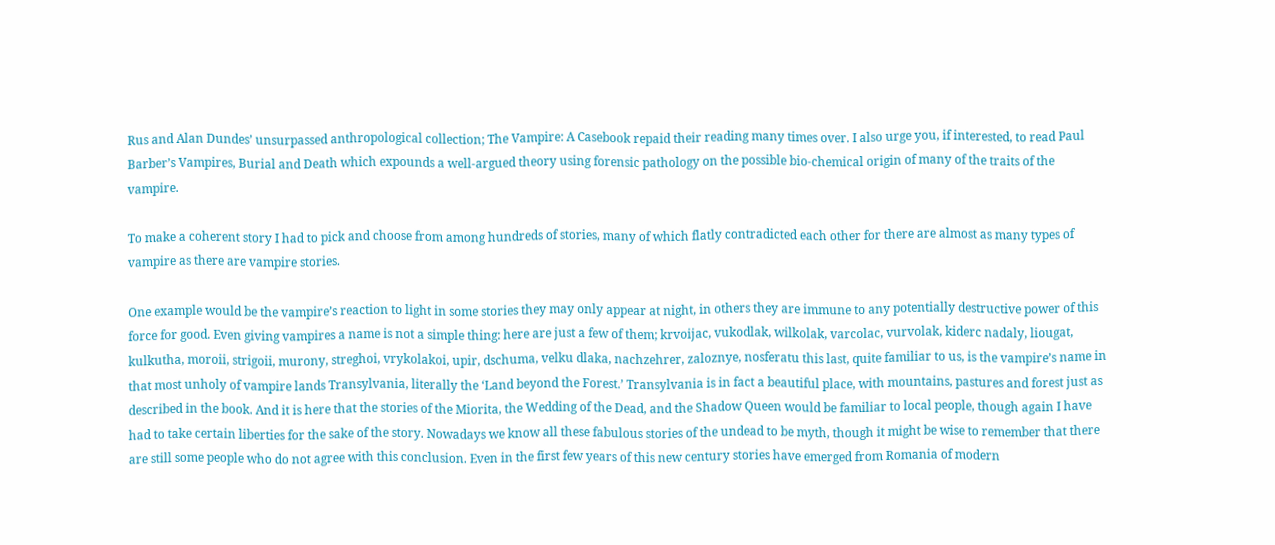Rus and Alan Dundes’ unsurpassed anthropological collection; The Vampire: A Casebook repaid their reading many times over. I also urge you, if interested, to read Paul Barber’s Vampires, Burial and Death which expounds a well-argued theory using forensic pathology on the possible bio-chemical origin of many of the traits of the vampire.

To make a coherent story I had to pick and choose from among hundreds of stories, many of which flatly contradicted each other for there are almost as many types of vampire as there are vampire stories.

One example would be the vampire’s reaction to light in some stories they may only appear at night, in others they are immune to any potentially destructive power of this force for good. Even giving vampires a name is not a simple thing: here are just a few of them; krvoijac, vukodlak, wilkolak, varcolac, vurvolak, kiderc nadaly, liougat, kulkutha, moroii, strigoii, murony, streghoi, vrykolakoi, upir, dschuma, velku dlaka, nachzehrer, zaloznye, nosferatu this last, quite familiar to us, is the vampire’s name in that most unholy of vampire lands Transylvania, literally the ‘Land beyond the Forest.’ Transylvania is in fact a beautiful place, with mountains, pastures and forest just as described in the book. And it is here that the stories of the Miorita, the Wedding of the Dead, and the Shadow Queen would be familiar to local people, though again I have had to take certain liberties for the sake of the story. Nowadays we know all these fabulous stories of the undead to be myth, though it might be wise to remember that there are still some people who do not agree with this conclusion. Even in the first few years of this new century stories have emerged from Romania of modern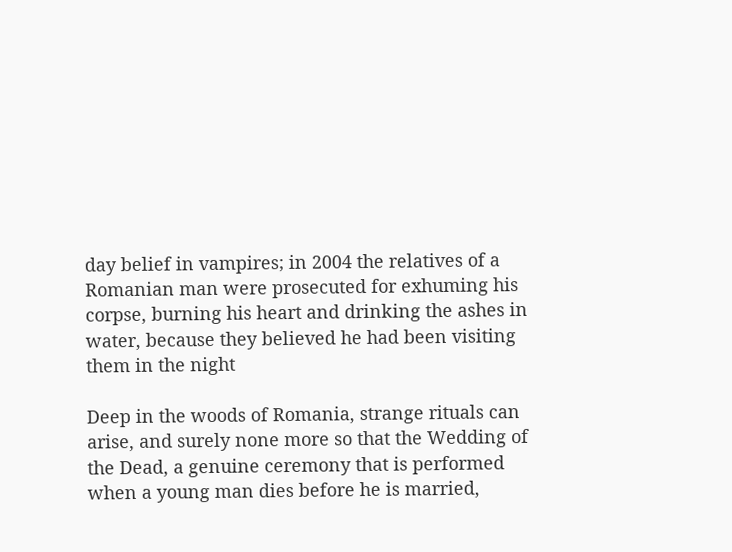day belief in vampires; in 2004 the relatives of a Romanian man were prosecuted for exhuming his corpse, burning his heart and drinking the ashes in water, because they believed he had been visiting them in the night

Deep in the woods of Romania, strange rituals can arise, and surely none more so that the Wedding of the Dead, a genuine ceremony that is performed when a young man dies before he is married,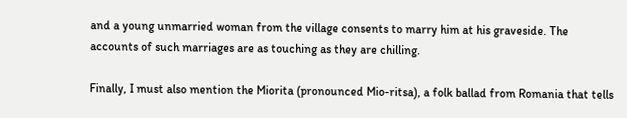and a young unmarried woman from the village consents to marry him at his graveside. The accounts of such marriages are as touching as they are chilling.

Finally, I must also mention the Miorita (pronounced Mio-ritsa), a folk ballad from Romania that tells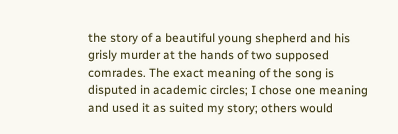the story of a beautiful young shepherd and his grisly murder at the hands of two supposed comrades. The exact meaning of the song is disputed in academic circles; I chose one meaning and used it as suited my story; others would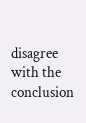disagree with the conclusion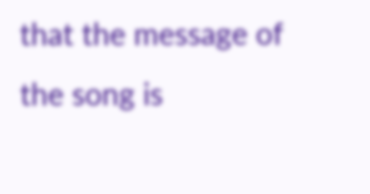that the message of the song is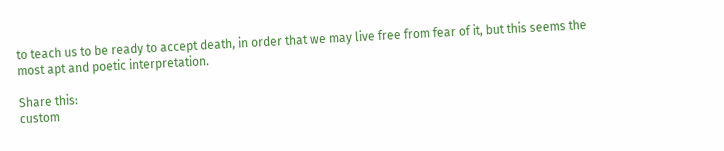to teach us to be ready to accept death, in order that we may live free from fear of it, but this seems the most apt and poetic interpretation.

Share this:
custom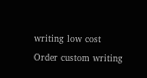writing low cost
Order custom writing